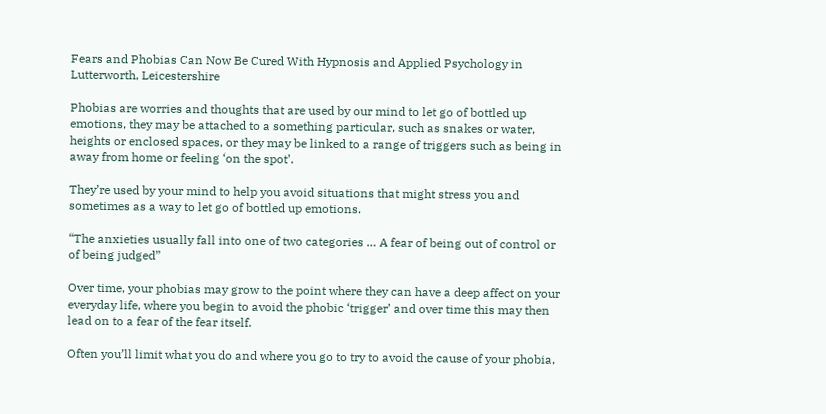Fears and Phobias Can Now Be Cured With Hypnosis and Applied Psychology in Lutterworth, Leicestershire

Phobias are worries and thoughts that are used by our mind to let go of bottled up emotions, they may be attached to a something particular, such as snakes or water, heights or enclosed spaces, or they may be linked to a range of triggers such as being in away from home or feeling ‘on the spot’.

They’re used by your mind to help you avoid situations that might stress you and sometimes as a way to let go of bottled up emotions.

“The anxieties usually fall into one of two categories … A fear of being out of control or of being judged”

Over time, your phobias may grow to the point where they can have a deep affect on your everyday life, where you begin to avoid the phobic ‘trigger’ and over time this may then lead on to a fear of the fear itself.

Often you’ll limit what you do and where you go to try to avoid the cause of your phobia,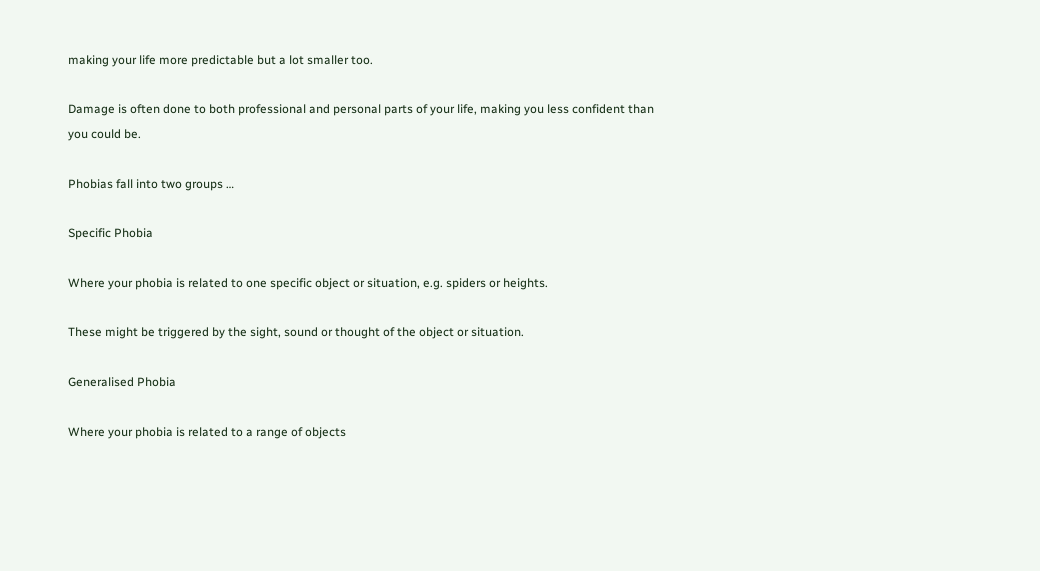making your life more predictable but a lot smaller too.

Damage is often done to both professional and personal parts of your life, making you less confident than you could be.

Phobias fall into two groups …

Specific Phobia

Where your phobia is related to one specific object or situation, e.g. spiders or heights.

These might be triggered by the sight, sound or thought of the object or situation.

Generalised Phobia

Where your phobia is related to a range of objects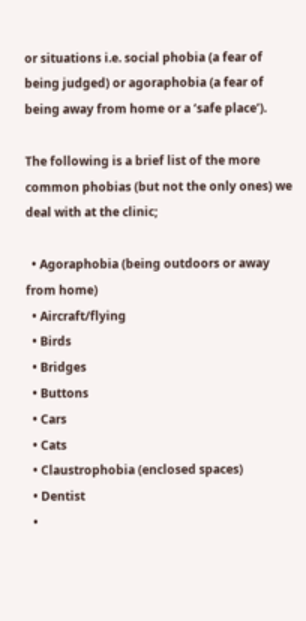or situations i.e. social phobia (a fear of being judged) or agoraphobia (a fear of being away from home or a ‘safe place’).

The following is a brief list of the more common phobias (but not the only ones) we deal with at the clinic;

  • Agoraphobia (being outdoors or away from home)
  • Aircraft/flying
  • Birds
  • Bridges
  • Buttons
  • Cars
  • Cats
  • Claustrophobia (enclosed spaces)
  • Dentist
  •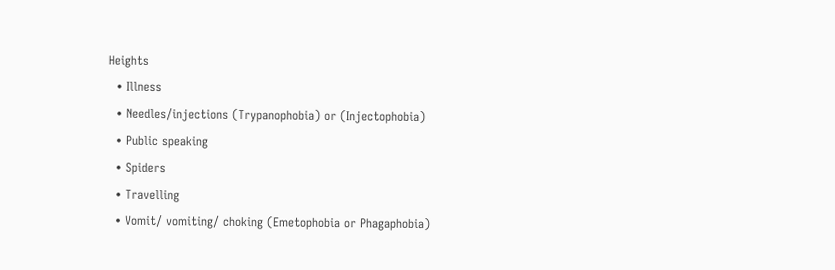Heights
  • Illness
  • Needles/injections (Trypanophobia) or (Injectophobia)
  • Public speaking
  • Spiders
  • Travelling
  • Vomit/ vomiting/ choking (Emetophobia or Phagaphobia)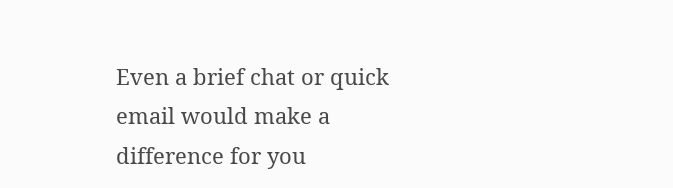Even a brief chat or quick email would make a difference for you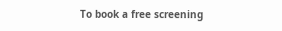To book a free screening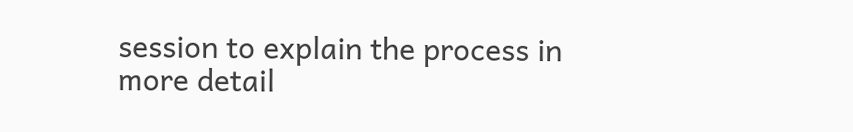session to explain the process in more detail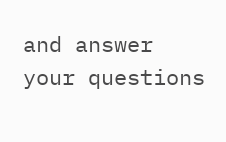and answer your questions